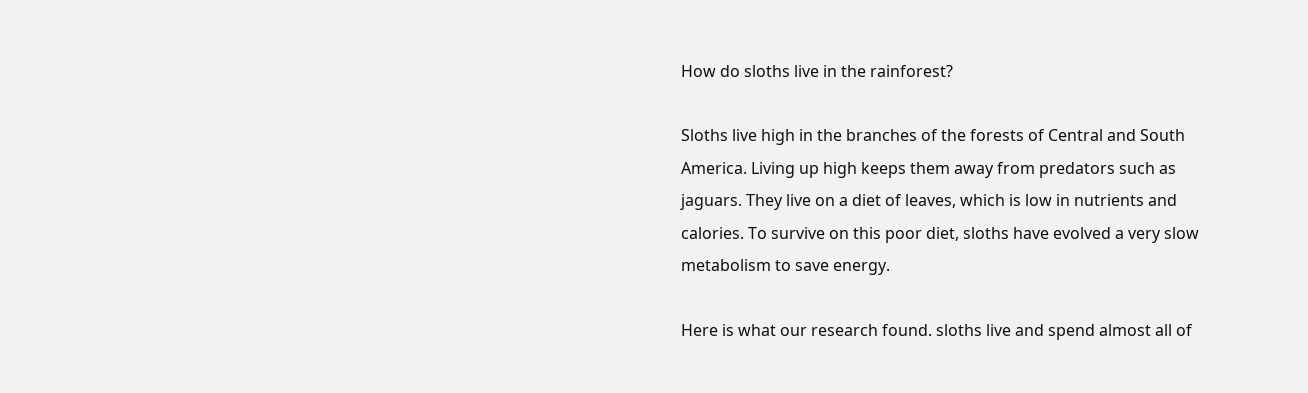How do sloths live in the rainforest?

Sloths live high in the branches of the forests of Central and South America. Living up high keeps them away from predators such as jaguars. They live on a diet of leaves, which is low in nutrients and calories. To survive on this poor diet, sloths have evolved a very slow metabolism to save energy.

Here is what our research found. sloths live and spend almost all of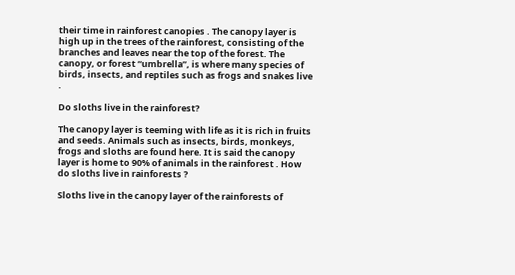their time in rainforest canopies . The canopy layer is high up in the trees of the rainforest, consisting of the branches and leaves near the top of the forest. The canopy, or forest “umbrella”, is where many species of birds, insects, and reptiles such as frogs and snakes live .

Do sloths live in the rainforest?

The canopy layer is teeming with life as it is rich in fruits and seeds. Animals such as insects, birds, monkeys, frogs and sloths are found here. It is said the canopy layer is home to 90% of animals in the rainforest . How do sloths live in rainforests ?

Sloths live in the canopy layer of the rainforests of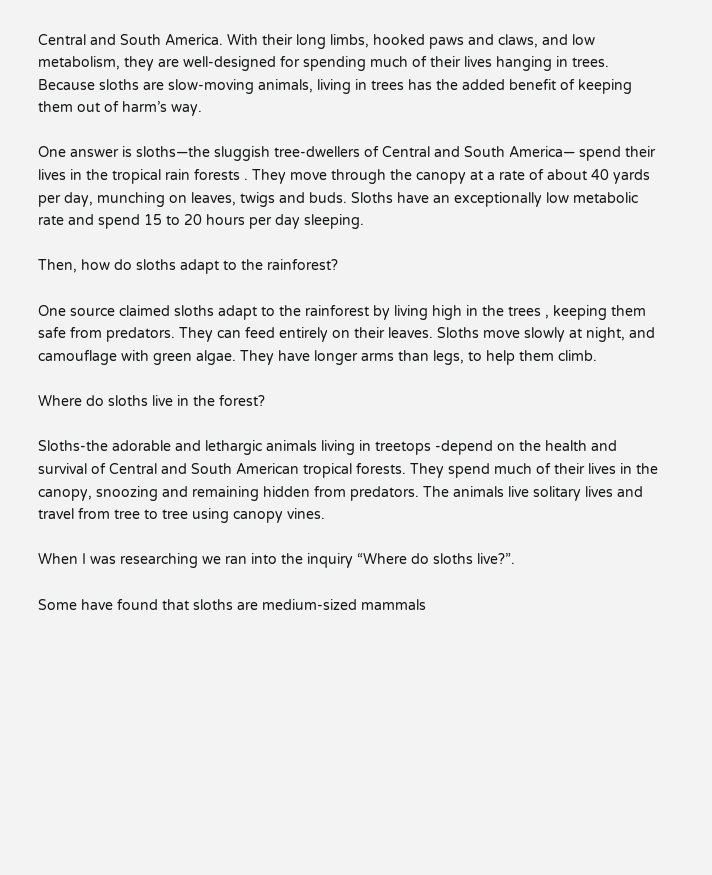Central and South America. With their long limbs, hooked paws and claws, and low metabolism, they are well-designed for spending much of their lives hanging in trees. Because sloths are slow-moving animals, living in trees has the added benefit of keeping them out of harm’s way.

One answer is sloths—the sluggish tree-dwellers of Central and South America— spend their lives in the tropical rain forests . They move through the canopy at a rate of about 40 yards per day, munching on leaves, twigs and buds. Sloths have an exceptionally low metabolic rate and spend 15 to 20 hours per day sleeping.

Then, how do sloths adapt to the rainforest?

One source claimed sloths adapt to the rainforest by living high in the trees , keeping them safe from predators. They can feed entirely on their leaves. Sloths move slowly at night, and camouflage with green algae. They have longer arms than legs, to help them climb.

Where do sloths live in the forest?

Sloths-the adorable and lethargic animals living in treetops -depend on the health and survival of Central and South American tropical forests. They spend much of their lives in the canopy, snoozing and remaining hidden from predators. The animals live solitary lives and travel from tree to tree using canopy vines.

When I was researching we ran into the inquiry “Where do sloths live?”.

Some have found that sloths are medium-sized mammals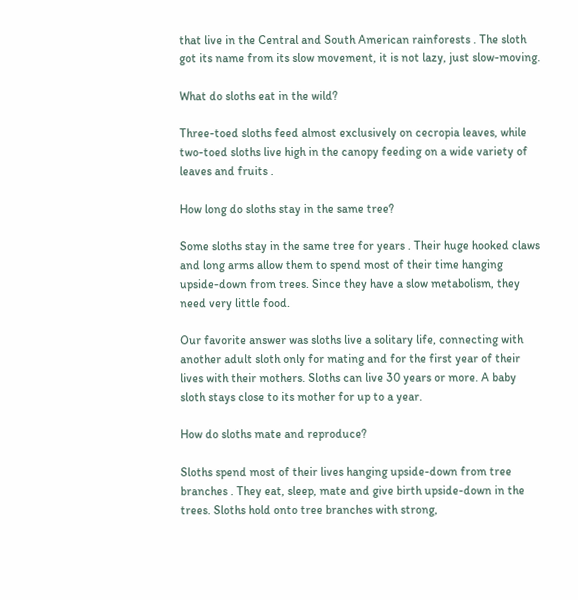that live in the Central and South American rainforests . The sloth got its name from its slow movement, it is not lazy, just slow-moving.

What do sloths eat in the wild?

Three-toed sloths feed almost exclusively on cecropia leaves, while two-toed sloths live high in the canopy feeding on a wide variety of leaves and fruits .

How long do sloths stay in the same tree?

Some sloths stay in the same tree for years . Their huge hooked claws and long arms allow them to spend most of their time hanging upside-down from trees. Since they have a slow metabolism, they need very little food.

Our favorite answer was sloths live a solitary life, connecting with another adult sloth only for mating and for the first year of their lives with their mothers. Sloths can live 30 years or more. A baby sloth stays close to its mother for up to a year.

How do sloths mate and reproduce?

Sloths spend most of their lives hanging upside-down from tree branches . They eat, sleep, mate and give birth upside-down in the trees. Sloths hold onto tree branches with strong,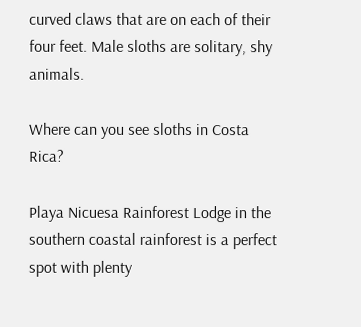curved claws that are on each of their four feet. Male sloths are solitary, shy animals.

Where can you see sloths in Costa Rica?

Playa Nicuesa Rainforest Lodge in the southern coastal rainforest is a perfect spot with plenty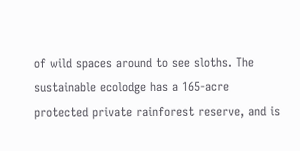of wild spaces around to see sloths. The sustainable ecolodge has a 165-acre protected private rainforest reserve, and is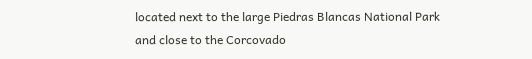located next to the large Piedras Blancas National Park and close to the Corcovado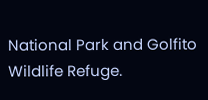National Park and Golfito Wildlife Refuge.